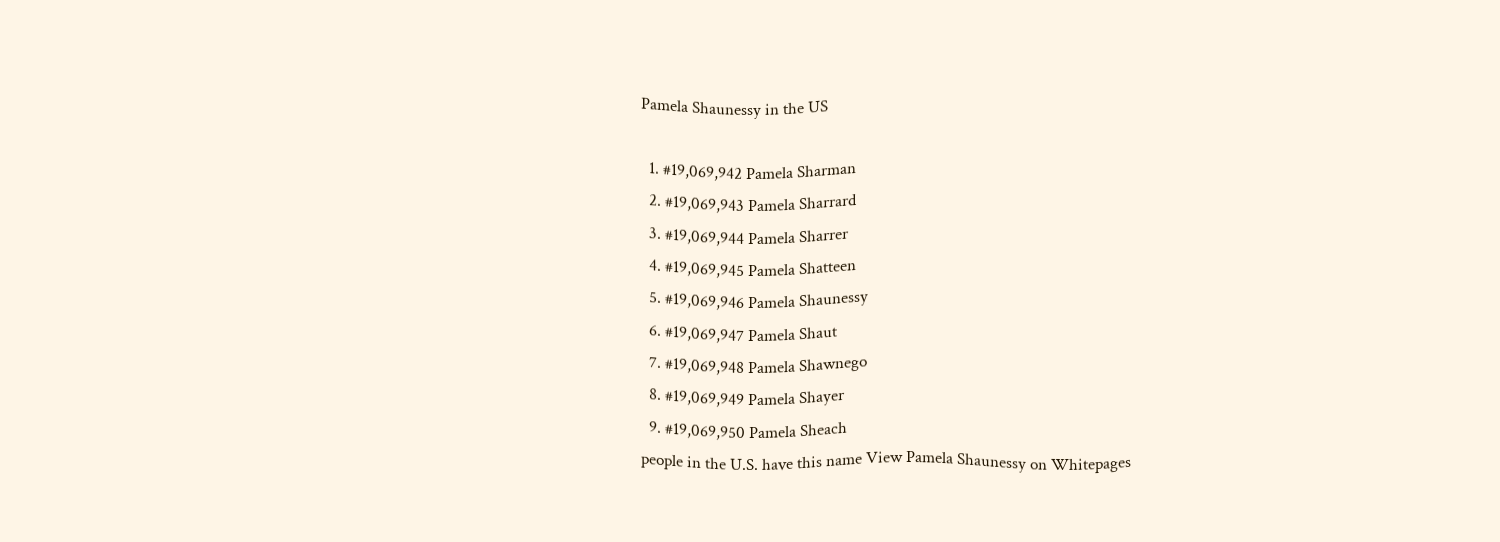Pamela Shaunessy in the US

  1. #19,069,942 Pamela Sharman
  2. #19,069,943 Pamela Sharrard
  3. #19,069,944 Pamela Sharrer
  4. #19,069,945 Pamela Shatteen
  5. #19,069,946 Pamela Shaunessy
  6. #19,069,947 Pamela Shaut
  7. #19,069,948 Pamela Shawnego
  8. #19,069,949 Pamela Shayer
  9. #19,069,950 Pamela Sheach
people in the U.S. have this name View Pamela Shaunessy on Whitepages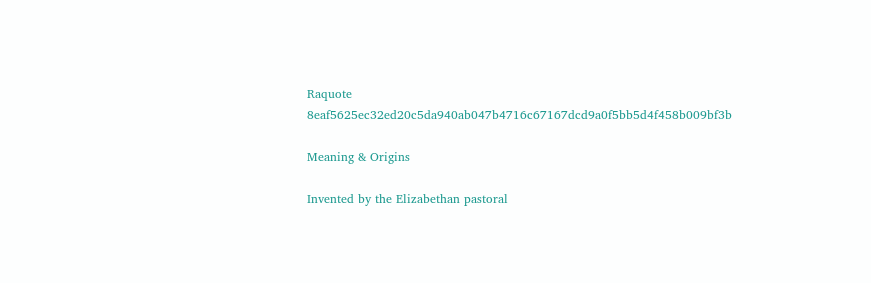Raquote 8eaf5625ec32ed20c5da940ab047b4716c67167dcd9a0f5bb5d4f458b009bf3b

Meaning & Origins

Invented by the Elizabethan pastoral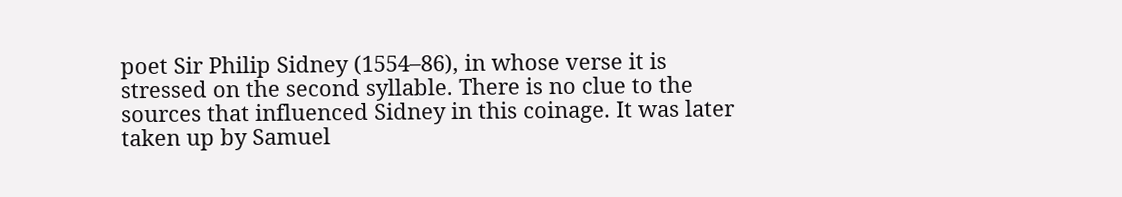poet Sir Philip Sidney (1554–86), in whose verse it is stressed on the second syllable. There is no clue to the sources that influenced Sidney in this coinage. It was later taken up by Samuel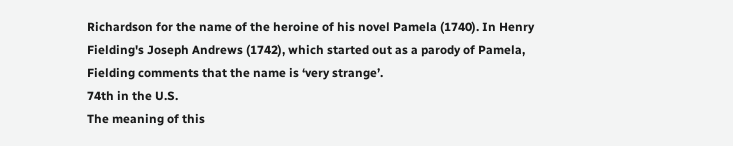Richardson for the name of the heroine of his novel Pamela (1740). In Henry Fielding's Joseph Andrews (1742), which started out as a parody of Pamela, Fielding comments that the name is ‘very strange’.
74th in the U.S.
The meaning of this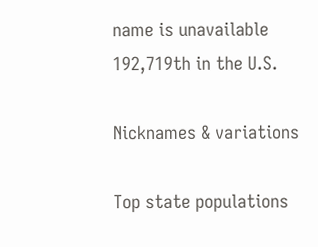name is unavailable
192,719th in the U.S.

Nicknames & variations

Top state populations